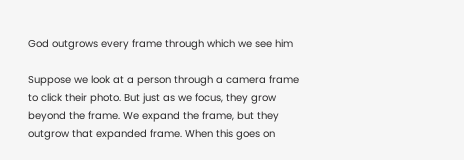God outgrows every frame through which we see him

Suppose we look at a person through a camera frame to click their photo. But just as we focus, they grow beyond the frame. We expand the frame, but they outgrow that expanded frame. When this goes on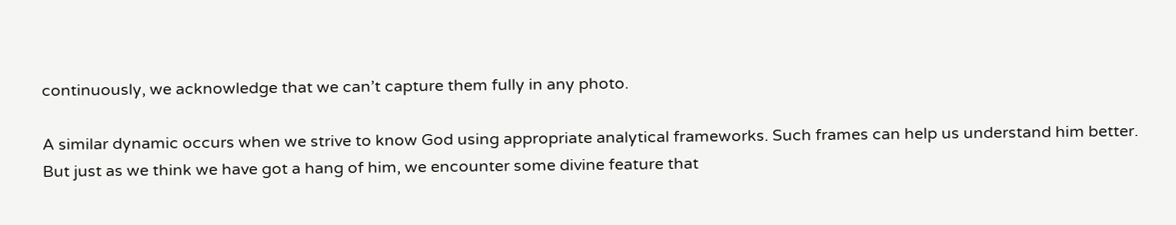continuously, we acknowledge that we can’t capture them fully in any photo.

A similar dynamic occurs when we strive to know God using appropriate analytical frameworks. Such frames can help us understand him better. But just as we think we have got a hang of him, we encounter some divine feature that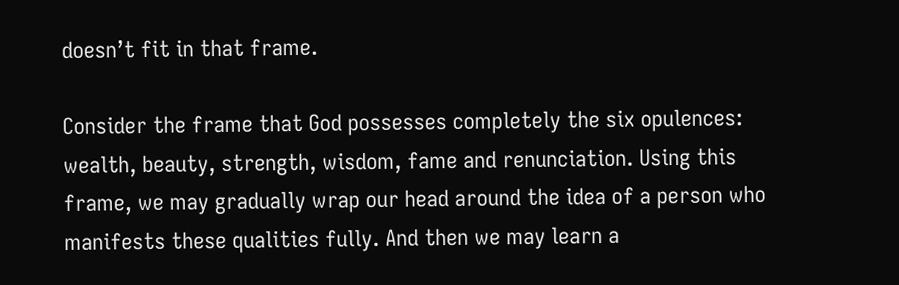doesn’t fit in that frame.

Consider the frame that God possesses completely the six opulences: wealth, beauty, strength, wisdom, fame and renunciation. Using this frame, we may gradually wrap our head around the idea of a person who manifests these qualities fully. And then we may learn a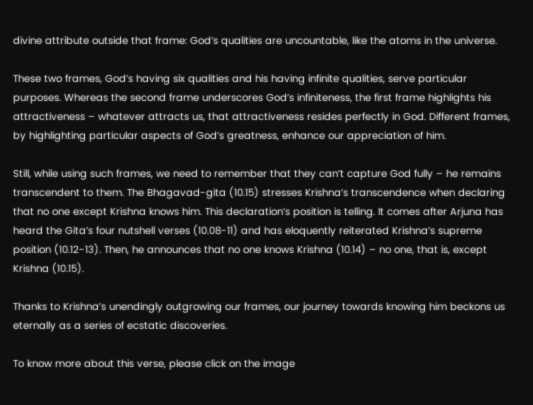divine attribute outside that frame: God’s qualities are uncountable, like the atoms in the universe.

These two frames, God’s having six qualities and his having infinite qualities, serve particular purposes. Whereas the second frame underscores God’s infiniteness, the first frame highlights his attractiveness – whatever attracts us, that attractiveness resides perfectly in God. Different frames, by highlighting particular aspects of God’s greatness, enhance our appreciation of him.

Still, while using such frames, we need to remember that they can’t capture God fully – he remains transcendent to them. The Bhagavad-gita (10.15) stresses Krishna’s transcendence when declaring that no one except Krishna knows him. This declaration’s position is telling. It comes after Arjuna has heard the Gita’s four nutshell verses (10.08-11) and has eloquently reiterated Krishna’s supreme position (10.12-13). Then, he announces that no one knows Krishna (10.14) – no one, that is, except Krishna (10.15).

Thanks to Krishna’s unendingly outgrowing our frames, our journey towards knowing him beckons us eternally as a series of ecstatic discoveries.

To know more about this verse, please click on the image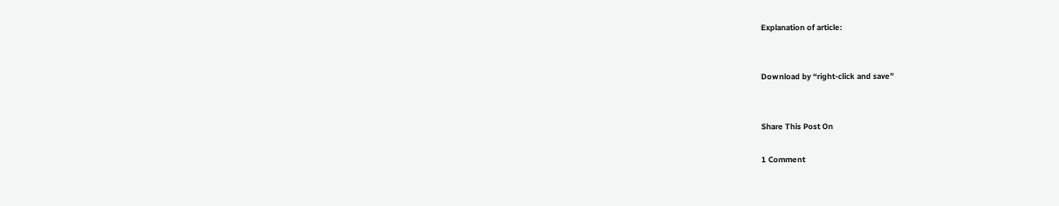Explanation of article:


Download by “right-click and save”


Share This Post On

1 Comment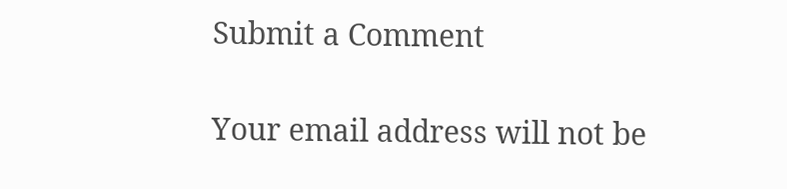Submit a Comment

Your email address will not be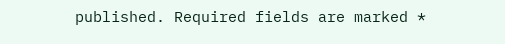published. Required fields are marked *